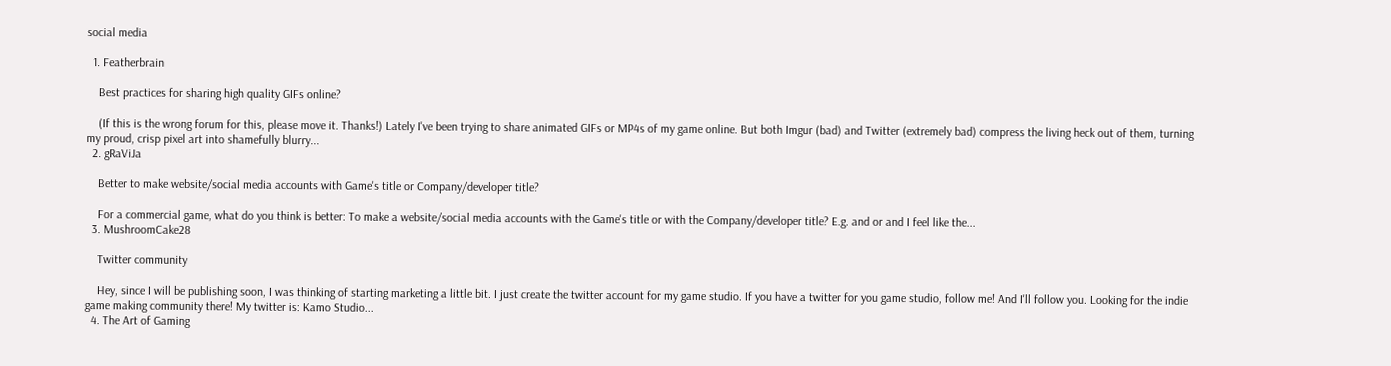social media

  1. Featherbrain

    Best practices for sharing high quality GIFs online?

    (If this is the wrong forum for this, please move it. Thanks!) Lately I've been trying to share animated GIFs or MP4s of my game online. But both Imgur (bad) and Twitter (extremely bad) compress the living heck out of them, turning my proud, crisp pixel art into shamefully blurry...
  2. gRaViJa

    Better to make website/social media accounts with Game's title or Company/developer title?

    For a commercial game, what do you think is better: To make a website/social media accounts with the Game's title or with the Company/developer title? E.g. and or and I feel like the...
  3. MushroomCake28

    Twitter community

    Hey, since I will be publishing soon, I was thinking of starting marketing a little bit. I just create the twitter account for my game studio. If you have a twitter for you game studio, follow me! And I'll follow you. Looking for the indie game making community there! My twitter is: Kamo Studio...
  4. The Art of Gaming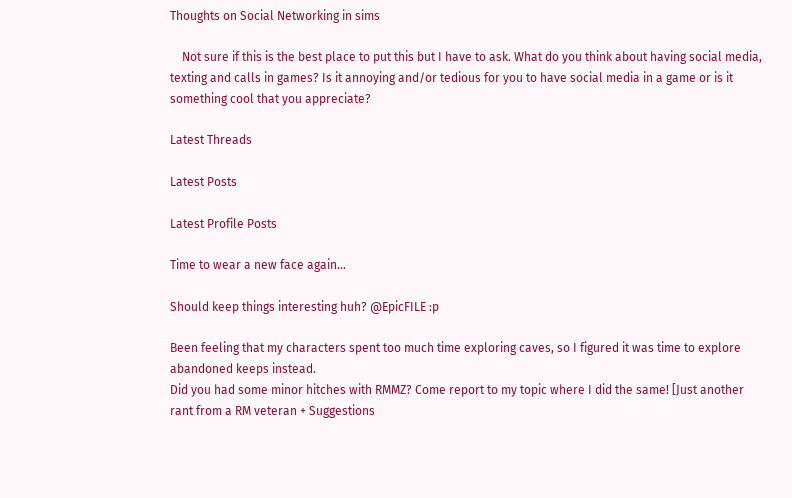Thoughts on Social Networking in sims

    Not sure if this is the best place to put this but I have to ask. What do you think about having social media, texting and calls in games? Is it annoying and/or tedious for you to have social media in a game or is it something cool that you appreciate?

Latest Threads

Latest Posts

Latest Profile Posts

Time to wear a new face again...

Should keep things interesting huh? @EpicFILE :p

Been feeling that my characters spent too much time exploring caves, so I figured it was time to explore abandoned keeps instead.
Did you had some minor hitches with RMMZ? Come report to my topic where I did the same! [Just another rant from a RM veteran + Suggestions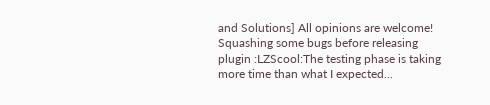and Solutions] All opinions are welcome!
Squashing some bugs before releasing plugin :LZScool:The testing phase is taking more time than what I expected...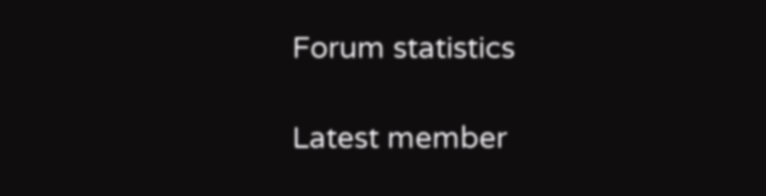Forum statistics

Latest member